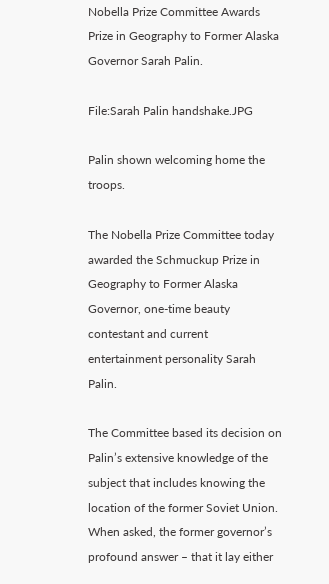Nobella Prize Committee Awards Prize in Geography to Former Alaska Governor Sarah Palin.

File:Sarah Palin handshake.JPG

Palin shown welcoming home the troops.

The Nobella Prize Committee today awarded the Schmuckup Prize in Geography to Former Alaska Governor, one-time beauty contestant and current entertainment personality Sarah Palin.

The Committee based its decision on Palin’s extensive knowledge of the subject that includes knowing the location of the former Soviet Union. When asked, the former governor’s profound answer – that it lay either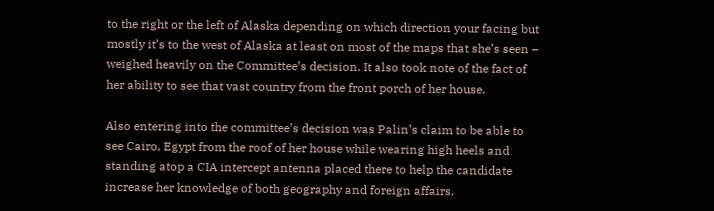to the right or the left of Alaska depending on which direction your facing but mostly it’s to the west of Alaska at least on most of the maps that she’s seen – weighed heavily on the Committee’s decision. It also took note of the fact of her ability to see that vast country from the front porch of her house.

Also entering into the committee’s decision was Palin’s claim to be able to see Cairo, Egypt from the roof of her house while wearing high heels and standing atop a CIA intercept antenna placed there to help the candidate increase her knowledge of both geography and foreign affairs.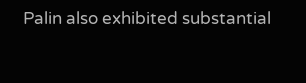Palin also exhibited substantial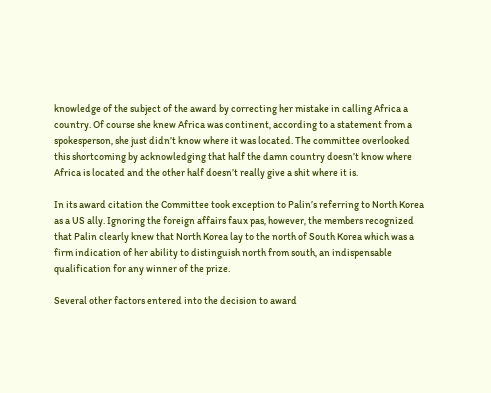knowledge of the subject of the award by correcting her mistake in calling Africa a country. Of course she knew Africa was continent, according to a statement from a spokesperson, she just didn’t know where it was located. The committee overlooked this shortcoming by acknowledging that half the damn country doesn’t know where Africa is located and the other half doesn’t really give a shit where it is.

In its award citation the Committee took exception to Palin’s referring to North Korea as a US ally. Ignoring the foreign affairs faux pas, however, the members recognized that Palin clearly knew that North Korea lay to the north of South Korea which was a firm indication of her ability to distinguish north from south, an indispensable qualification for any winner of the prize.

Several other factors entered into the decision to award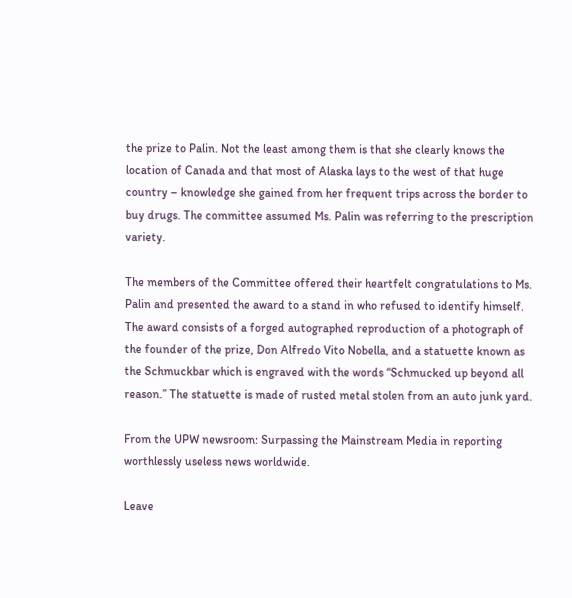the prize to Palin. Not the least among them is that she clearly knows the location of Canada and that most of Alaska lays to the west of that huge country – knowledge she gained from her frequent trips across the border to buy drugs. The committee assumed Ms. Palin was referring to the prescription variety.

The members of the Committee offered their heartfelt congratulations to Ms. Palin and presented the award to a stand in who refused to identify himself. The award consists of a forged autographed reproduction of a photograph of the founder of the prize, Don Alfredo Vito Nobella, and a statuette known as the Schmuckbar which is engraved with the words “Schmucked up beyond all reason.” The statuette is made of rusted metal stolen from an auto junk yard.

From the UPW newsroom: Surpassing the Mainstream Media in reporting worthlessly useless news worldwide.

Leave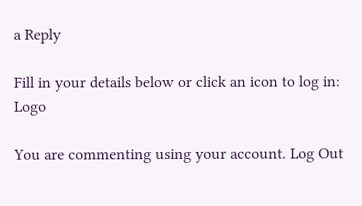a Reply

Fill in your details below or click an icon to log in: Logo

You are commenting using your account. Log Out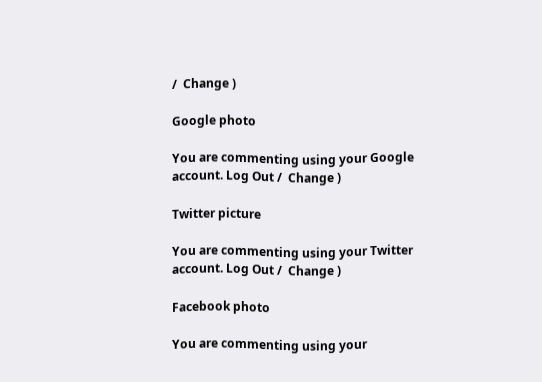/  Change )

Google photo

You are commenting using your Google account. Log Out /  Change )

Twitter picture

You are commenting using your Twitter account. Log Out /  Change )

Facebook photo

You are commenting using your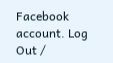Facebook account. Log Out /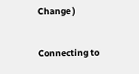Change )

Connecting to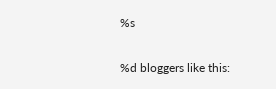%s

%d bloggers like this: